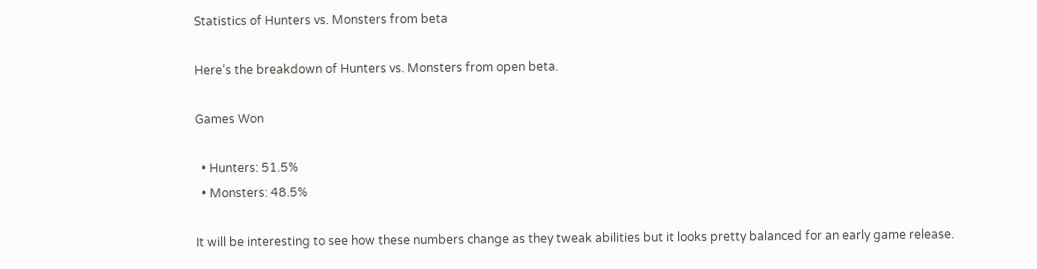Statistics of Hunters vs. Monsters from beta

Here’s the breakdown of Hunters vs. Monsters from open beta.

Games Won

  • Hunters: 51.5%
  • Monsters: 48.5%

It will be interesting to see how these numbers change as they tweak abilities but it looks pretty balanced for an early game release.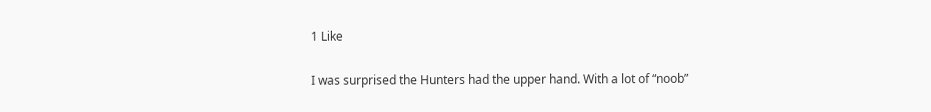1 Like

I was surprised the Hunters had the upper hand. With a lot of “noob”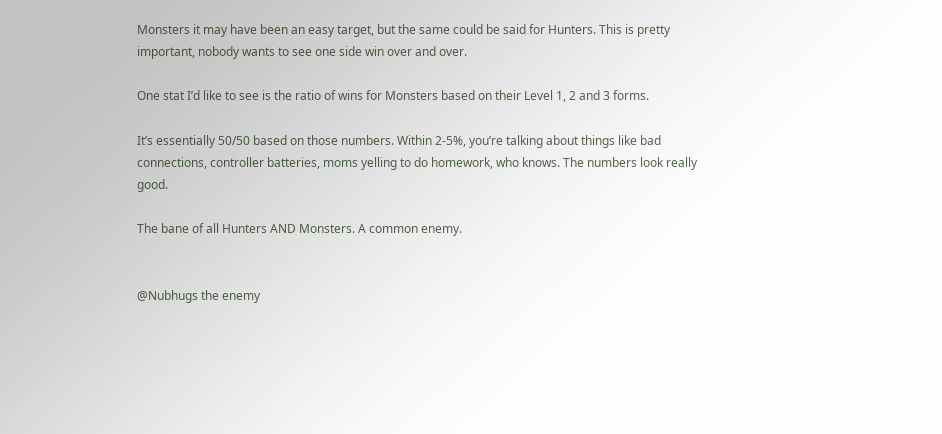Monsters it may have been an easy target, but the same could be said for Hunters. This is pretty important, nobody wants to see one side win over and over.

One stat I’d like to see is the ratio of wins for Monsters based on their Level 1, 2 and 3 forms.

It’s essentially 50/50 based on those numbers. Within 2-5%, you’re talking about things like bad connections, controller batteries, moms yelling to do homework, who knows. The numbers look really good.

The bane of all Hunters AND Monsters. A common enemy.


@Nubhugs the enemy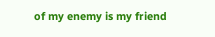of my enemy is my friend